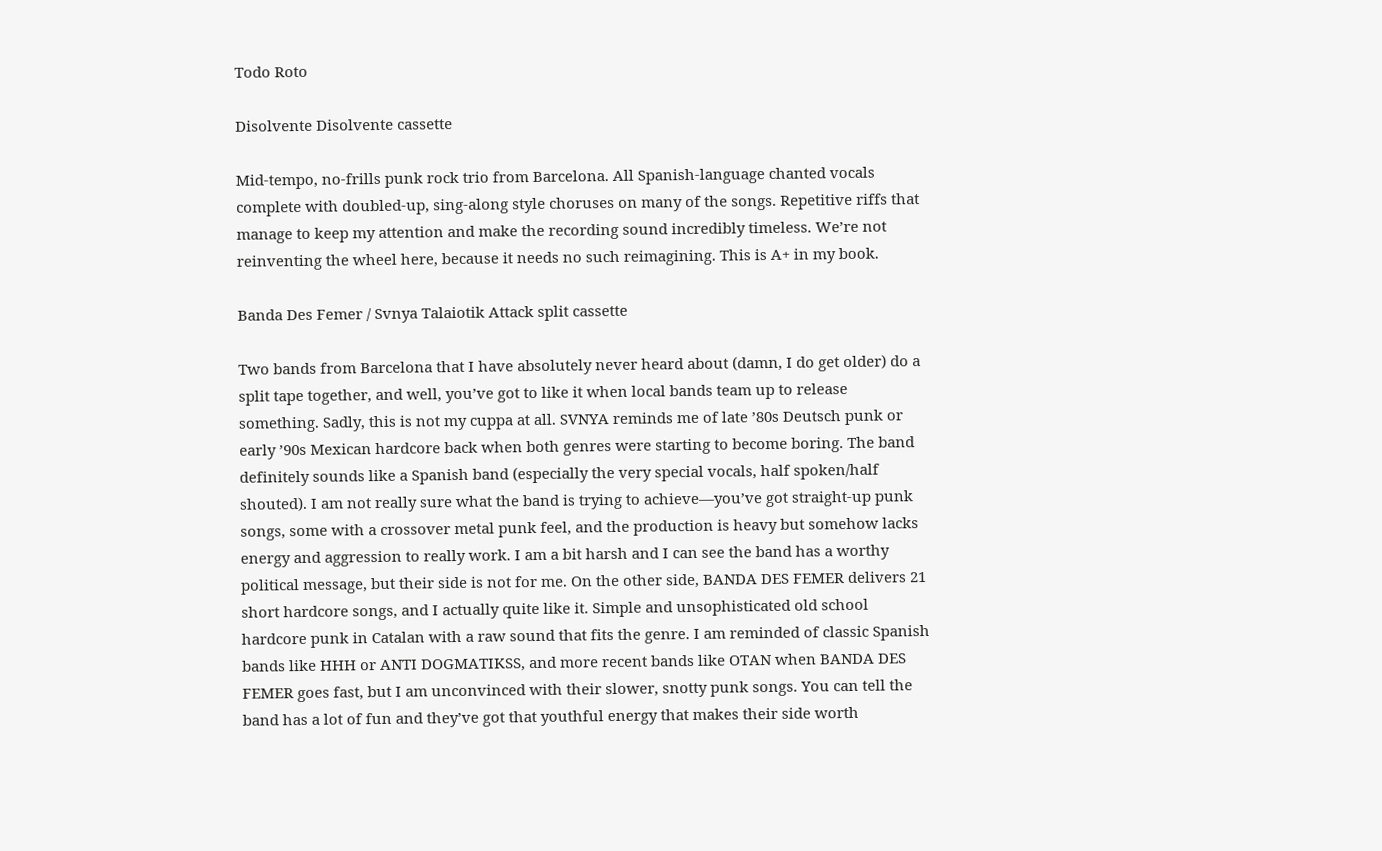Todo Roto

Disolvente Disolvente cassette

Mid-tempo, no-frills punk rock trio from Barcelona. All Spanish-language chanted vocals complete with doubled-up, sing-along style choruses on many of the songs. Repetitive riffs that manage to keep my attention and make the recording sound incredibly timeless. We’re not reinventing the wheel here, because it needs no such reimagining. This is A+ in my book.

Banda Des Femer / Svnya Talaiotik Attack split cassette

Two bands from Barcelona that I have absolutely never heard about (damn, I do get older) do a split tape together, and well, you’ve got to like it when local bands team up to release something. Sadly, this is not my cuppa at all. SVNYA reminds me of late ’80s Deutsch punk or early ’90s Mexican hardcore back when both genres were starting to become boring. The band definitely sounds like a Spanish band (especially the very special vocals, half spoken/half shouted). I am not really sure what the band is trying to achieve—you’ve got straight-up punk songs, some with a crossover metal punk feel, and the production is heavy but somehow lacks energy and aggression to really work. I am a bit harsh and I can see the band has a worthy political message, but their side is not for me. On the other side, BANDA DES FEMER delivers 21 short hardcore songs, and I actually quite like it. Simple and unsophisticated old school hardcore punk in Catalan with a raw sound that fits the genre. I am reminded of classic Spanish bands like HHH or ANTI DOGMATIKSS, and more recent bands like OTAN when BANDA DES FEMER goes fast, but I am unconvinced with their slower, snotty punk songs. You can tell the band has a lot of fun and they’ve got that youthful energy that makes their side worth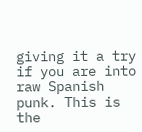giving it a try if you are into raw Spanish punk. This is the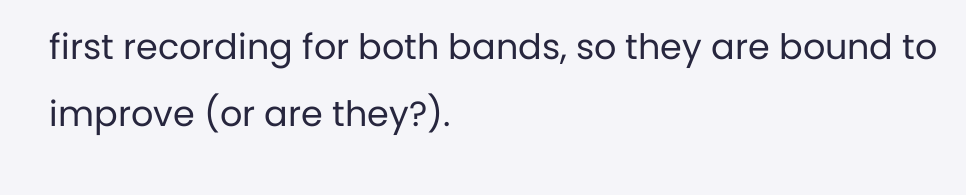first recording for both bands, so they are bound to improve (or are they?).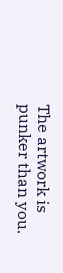The artwork is punker than you.